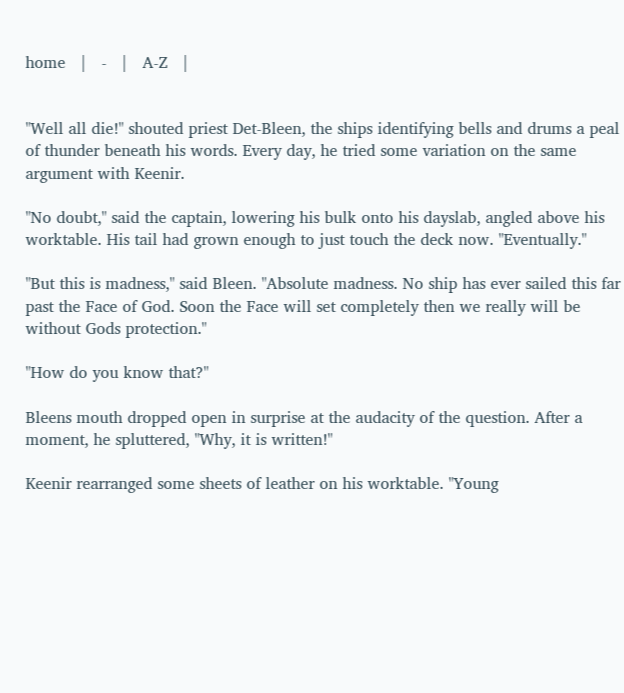home   |   -   |   A-Z   |


"Well all die!" shouted priest Det-Bleen, the ships identifying bells and drums a peal of thunder beneath his words. Every day, he tried some variation on the same argument with Keenir.

"No doubt," said the captain, lowering his bulk onto his dayslab, angled above his worktable. His tail had grown enough to just touch the deck now. "Eventually."

"But this is madness," said Bleen. "Absolute madness. No ship has ever sailed this far past the Face of God. Soon the Face will set completely then we really will be without Gods protection."

"How do you know that?"

Bleens mouth dropped open in surprise at the audacity of the question. After a moment, he spluttered, "Why, it is written!"

Keenir rearranged some sheets of leather on his worktable. "Young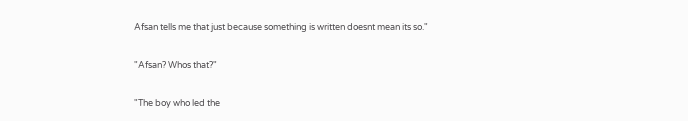Afsan tells me that just because something is written doesnt mean its so."

"Afsan? Whos that?"

"The boy who led the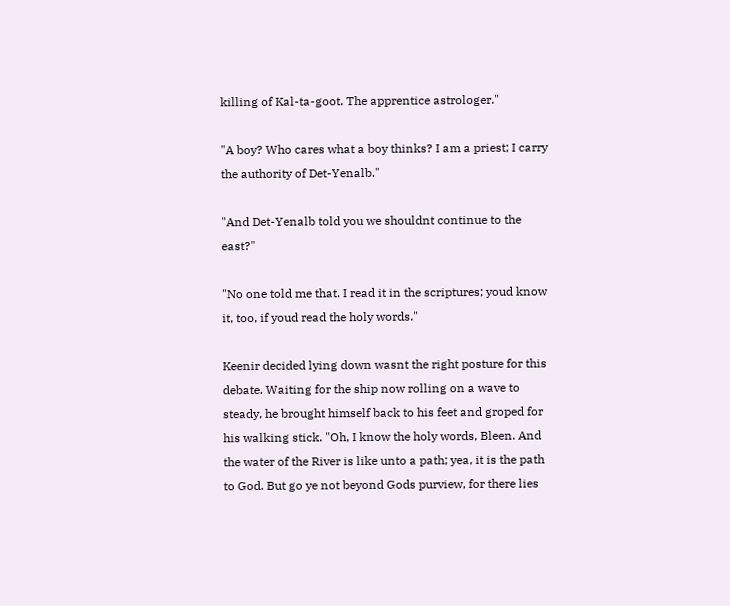killing of Kal-ta-goot. The apprentice astrologer."

"A boy? Who cares what a boy thinks? I am a priest; I carry the authority of Det-Yenalb."

"And Det-Yenalb told you we shouldnt continue to the east?"

"No one told me that. I read it in the scriptures; youd know it, too, if youd read the holy words."

Keenir decided lying down wasnt the right posture for this debate. Waiting for the ship now rolling on a wave to steady, he brought himself back to his feet and groped for his walking stick. "Oh, I know the holy words, Bleen. And the water of the River is like unto a path; yea, it is the path to God. But go ye not beyond Gods purview, for there lies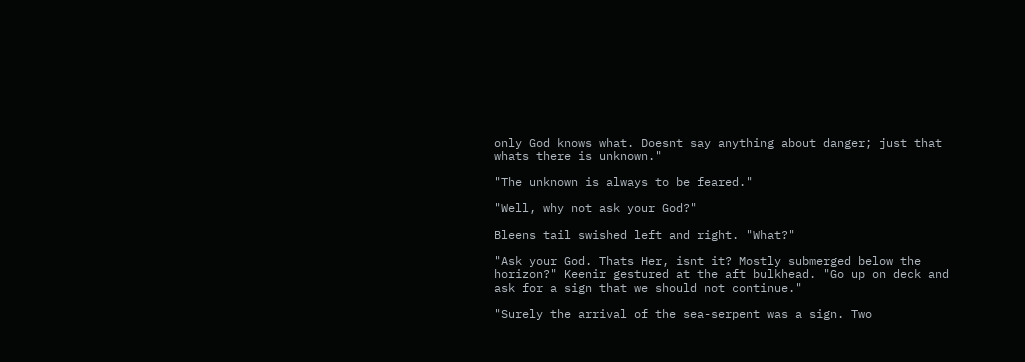only God knows what. Doesnt say anything about danger; just that whats there is unknown."

"The unknown is always to be feared."

"Well, why not ask your God?"

Bleens tail swished left and right. "What?"

"Ask your God. Thats Her, isnt it? Mostly submerged below the horizon?" Keenir gestured at the aft bulkhead. "Go up on deck and ask for a sign that we should not continue."

"Surely the arrival of the sea-serpent was a sign. Two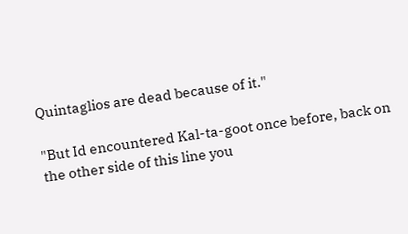Quintaglios are dead because of it."

"But Id encountered Kal-ta-goot once before, back on the other side of this line you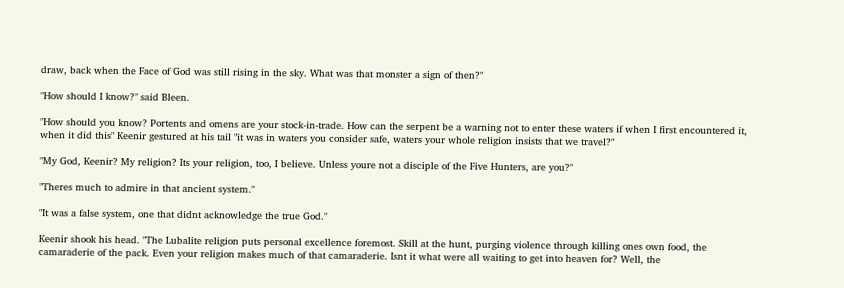draw, back when the Face of God was still rising in the sky. What was that monster a sign of then?"

"How should I know?" said Bleen.

"How should you know? Portents and omens are your stock-in-trade. How can the serpent be a warning not to enter these waters if when I first encountered it, when it did this" Keenir gestured at his tail "it was in waters you consider safe, waters your whole religion insists that we travel?"

"My God, Keenir? My religion? Its your religion, too, I believe. Unless youre not a disciple of the Five Hunters, are you?"

"Theres much to admire in that ancient system."

"It was a false system, one that didnt acknowledge the true God."

Keenir shook his head. "The Lubalite religion puts personal excellence foremost. Skill at the hunt, purging violence through killing ones own food, the camaraderie of the pack. Even your religion makes much of that camaraderie. Isnt it what were all waiting to get into heaven for? Well, the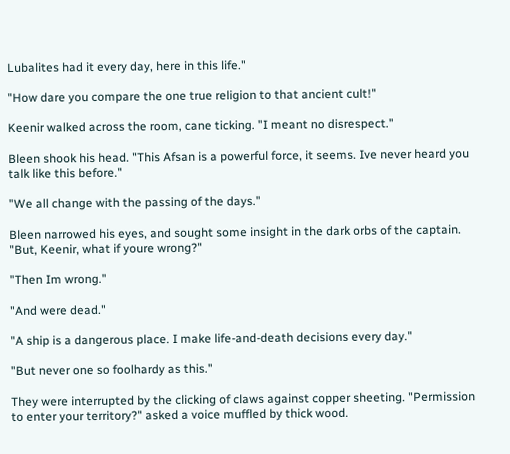Lubalites had it every day, here in this life."

"How dare you compare the one true religion to that ancient cult!"

Keenir walked across the room, cane ticking. "I meant no disrespect."

Bleen shook his head. "This Afsan is a powerful force, it seems. Ive never heard you talk like this before."

"We all change with the passing of the days."

Bleen narrowed his eyes, and sought some insight in the dark orbs of the captain. "But, Keenir, what if youre wrong?"

"Then Im wrong."

"And were dead."

"A ship is a dangerous place. I make life-and-death decisions every day."

"But never one so foolhardy as this."

They were interrupted by the clicking of claws against copper sheeting. "Permission to enter your territory?" asked a voice muffled by thick wood.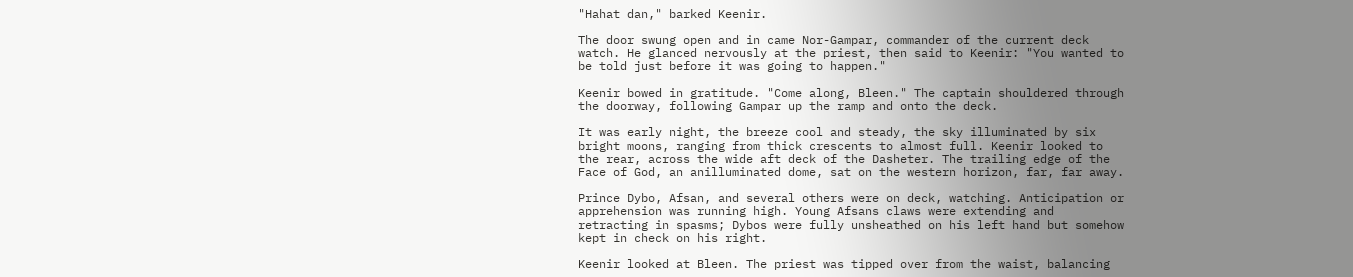"Hahat dan," barked Keenir.

The door swung open and in came Nor-Gampar, commander of the current deck watch. He glanced nervously at the priest, then said to Keenir: "You wanted to be told just before it was going to happen."

Keenir bowed in gratitude. "Come along, Bleen." The captain shouldered through the doorway, following Gampar up the ramp and onto the deck.

It was early night, the breeze cool and steady, the sky illuminated by six bright moons, ranging from thick crescents to almost full. Keenir looked to the rear, across the wide aft deck of the Dasheter. The trailing edge of the Face of God, an anilluminated dome, sat on the western horizon, far, far away.

Prince Dybo, Afsan, and several others were on deck, watching. Anticipation or apprehension was running high. Young Afsans claws were extending and retracting in spasms; Dybos were fully unsheathed on his left hand but somehow kept in check on his right.

Keenir looked at Bleen. The priest was tipped over from the waist, balancing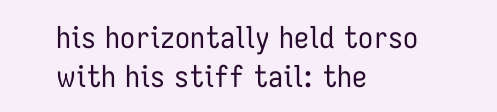his horizontally held torso with his stiff tail: the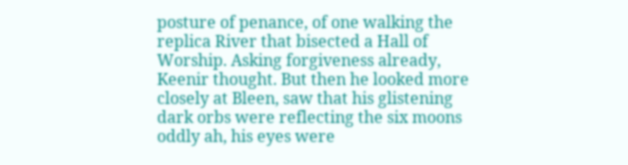posture of penance, of one walking the replica River that bisected a Hall of Worship. Asking forgiveness already, Keenir thought. But then he looked more closely at Bleen, saw that his glistening dark orbs were reflecting the six moons oddly ah, his eyes were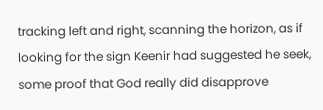tracking left and right, scanning the horizon, as if looking for the sign Keenir had suggested he seek, some proof that God really did disapprove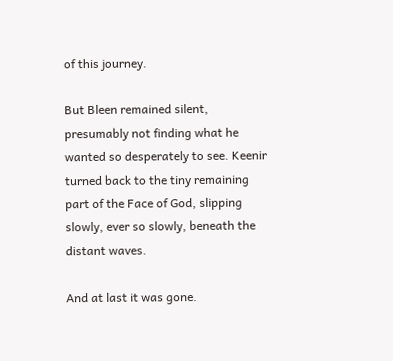of this journey.

But Bleen remained silent, presumably not finding what he wanted so desperately to see. Keenir turned back to the tiny remaining part of the Face of God, slipping slowly, ever so slowly, beneath the distant waves.

And at last it was gone.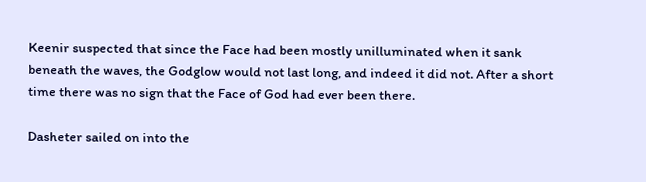Keenir suspected that since the Face had been mostly unilluminated when it sank beneath the waves, the Godglow would not last long, and indeed it did not. After a short time there was no sign that the Face of God had ever been there.

Dasheter sailed on into the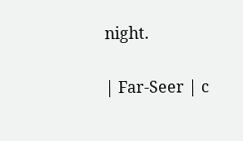night.

| Far-Seer | c